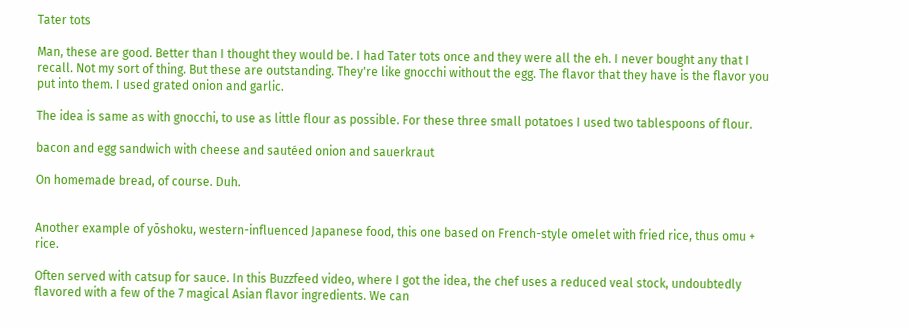Tater tots

Man, these are good. Better than I thought they would be. I had Tater tots once and they were all the eh. I never bought any that I recall. Not my sort of thing. But these are outstanding. They're like gnocchi without the egg. The flavor that they have is the flavor you put into them. I used grated onion and garlic.

The idea is same as with gnocchi, to use as little flour as possible. For these three small potatoes I used two tablespoons of flour.

bacon and egg sandwich with cheese and sautéed onion and sauerkraut

On homemade bread, of course. Duh.


Another example of yōshoku, western-influenced Japanese food, this one based on French-style omelet with fried rice, thus omu + rice.

Often served with catsup for sauce. In this Buzzfeed video, where I got the idea, the chef uses a reduced veal stock, undoubtedly flavored with a few of the 7 magical Asian flavor ingredients. We can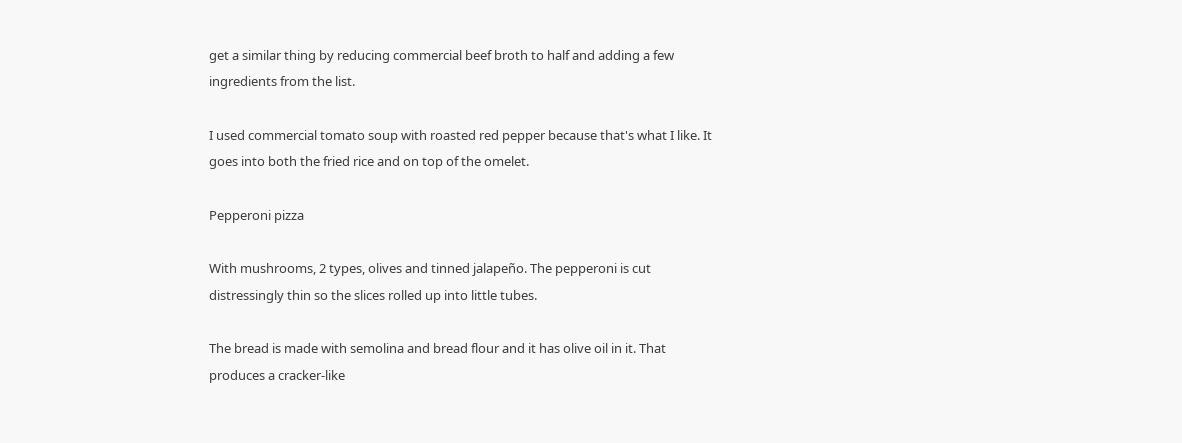get a similar thing by reducing commercial beef broth to half and adding a few ingredients from the list.

I used commercial tomato soup with roasted red pepper because that's what I like. It goes into both the fried rice and on top of the omelet.

Pepperoni pizza

With mushrooms, 2 types, olives and tinned jalapeño. The pepperoni is cut distressingly thin so the slices rolled up into little tubes.

The bread is made with semolina and bread flour and it has olive oil in it. That produces a cracker-like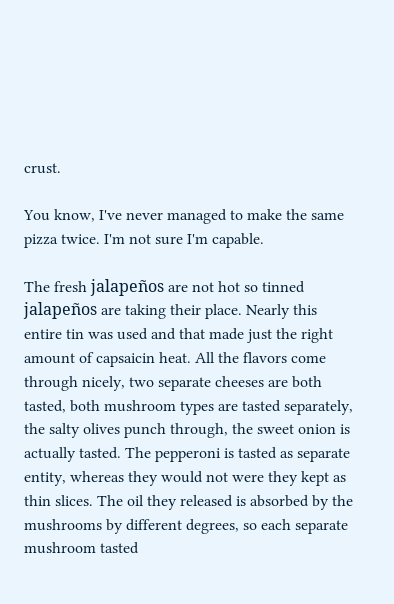crust.

You know, I've never managed to make the same pizza twice. I'm not sure I'm capable.

The fresh jalapeños are not hot so tinned jalapeños are taking their place. Nearly this entire tin was used and that made just the right amount of capsaicin heat. All the flavors come through nicely, two separate cheeses are both tasted, both mushroom types are tasted separately, the salty olives punch through, the sweet onion is actually tasted. The pepperoni is tasted as separate entity, whereas they would not were they kept as thin slices. The oil they released is absorbed by the mushrooms by different degrees, so each separate mushroom tasted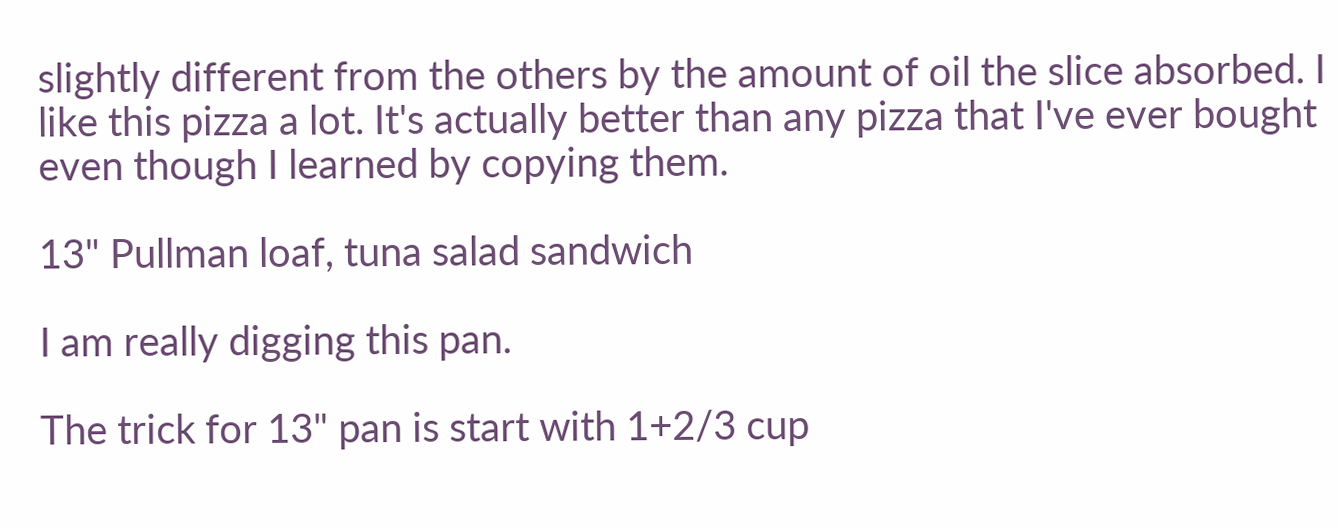slightly different from the others by the amount of oil the slice absorbed. I like this pizza a lot. It's actually better than any pizza that I've ever bought even though I learned by copying them.

13" Pullman loaf, tuna salad sandwich

I am really digging this pan.

The trick for 13" pan is start with 1+2/3 cup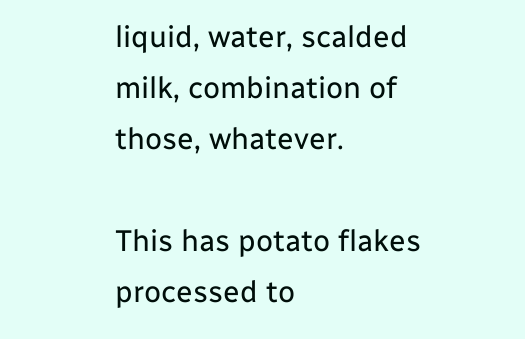liquid, water, scalded milk, combination of those, whatever.

This has potato flakes processed to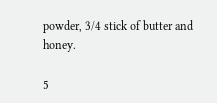powder, 3/4 stick of butter and honey.

5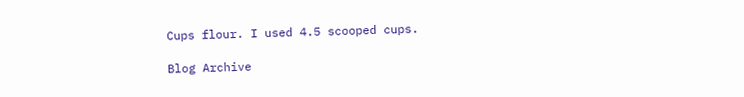Cups flour. I used 4.5 scooped cups.

Blog Archive